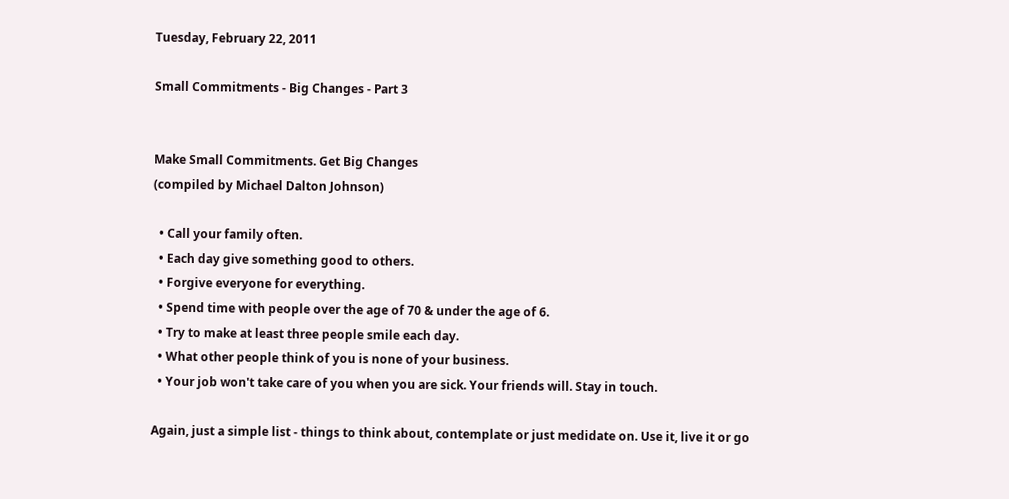Tuesday, February 22, 2011

Small Commitments - Big Changes - Part 3


Make Small Commitments. Get Big Changes
(compiled by Michael Dalton Johnson)

  • Call your family often.
  • Each day give something good to others.
  • Forgive everyone for everything.
  • Spend time with people over the age of 70 & under the age of 6.
  • Try to make at least three people smile each day.
  • What other people think of you is none of your business.
  • Your job won't take care of you when you are sick. Your friends will. Stay in touch.

Again, just a simple list - things to think about, contemplate or just medidate on. Use it, live it or go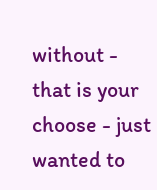without - that is your choose - just wanted to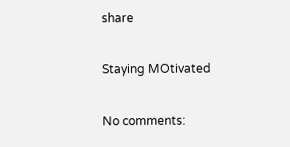share

Staying MOtivated

No comments: